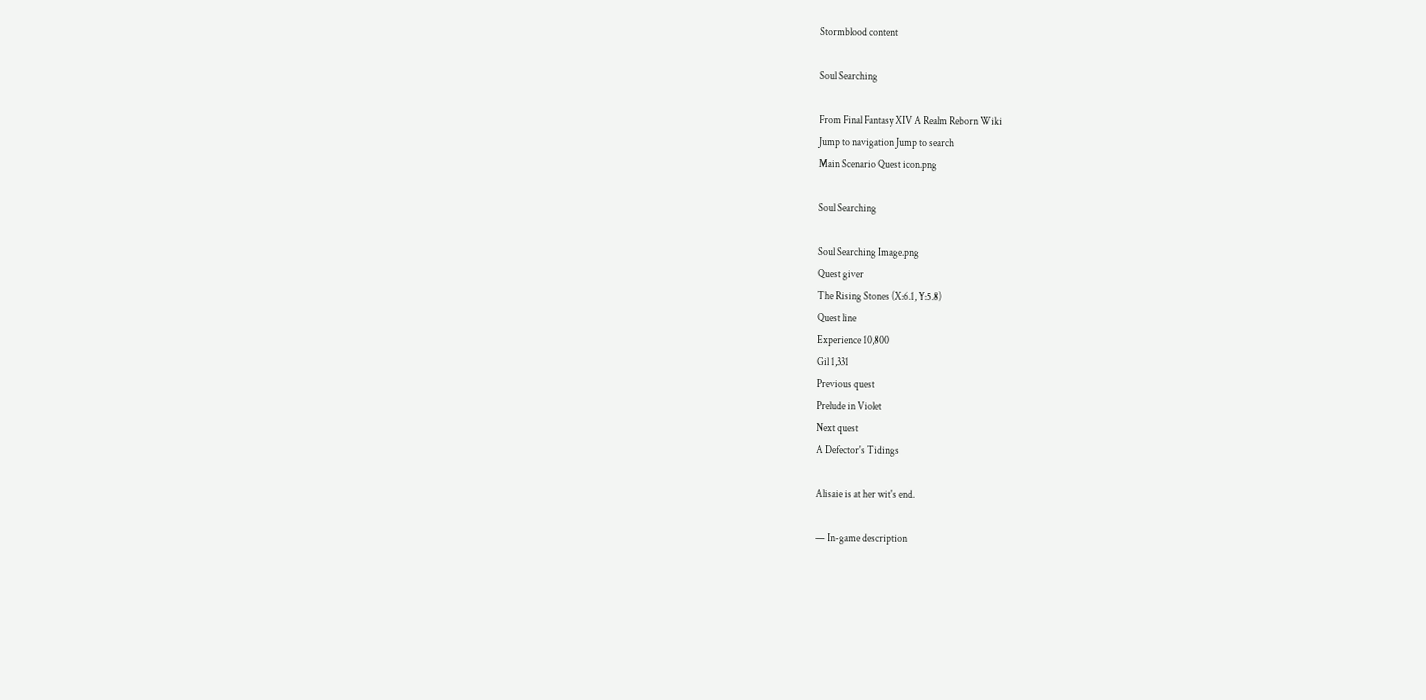Stormblood content

Soul Searching

From Final Fantasy XIV A Realm Reborn Wiki
Jump to navigation Jump to search
Main Scenario Quest icon.png

Soul Searching

Soul Searching Image.png
Quest giver
The Rising Stones (X:6.1, Y:5.8)
Quest line
Experience 10,800
Gil 1,331
Previous quest
Prelude in Violet
Next quest
A Defector's Tidings

Alisaie is at her wit's end.

— In-game description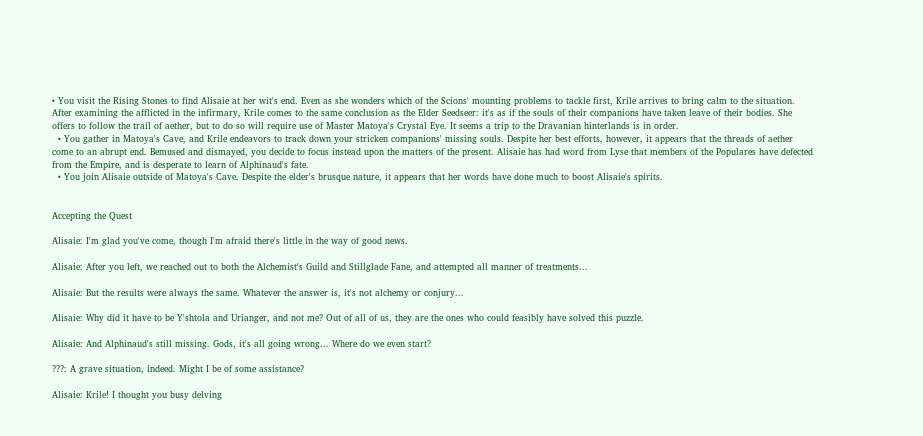• You visit the Rising Stones to find Alisaie at her wit's end. Even as she wonders which of the Scions' mounting problems to tackle first, Krile arrives to bring calm to the situation. After examining the afflicted in the infirmary, Krile comes to the same conclusion as the Elder Seedseer: it's as if the souls of their companions have taken leave of their bodies. She offers to follow the trail of aether, but to do so will require use of Master Matoya's Crystal Eye. It seems a trip to the Dravanian hinterlands is in order.
  • You gather in Matoya's Cave, and Krile endeavors to track down your stricken companions' missing souls. Despite her best efforts, however, it appears that the threads of aether come to an abrupt end. Bemused and dismayed, you decide to focus instead upon the matters of the present. Alisaie has had word from Lyse that members of the Populares have defected from the Empire, and is desperate to learn of Alphinaud's fate.
  • You join Alisaie outside of Matoya's Cave. Despite the elder's brusque nature, it appears that her words have done much to boost Alisaie's spirits.


Accepting the Quest

Alisaie: I'm glad you've come, though I'm afraid there's little in the way of good news.

Alisaie: After you left, we reached out to both the Alchemist's Guild and Stillglade Fane, and attempted all manner of treatments...

Alisaie: But the results were always the same. Whatever the answer is, it's not alchemy or conjury...

Alisaie: Why did it have to be Y'shtola and Urianger, and not me? Out of all of us, they are the ones who could feasibly have solved this puzzle.

Alisaie: And Alphinaud's still missing. Gods, it's all going wrong... Where do we even start?

???: A grave situation, indeed. Might I be of some assistance?

Alisaie: Krile! I thought you busy delving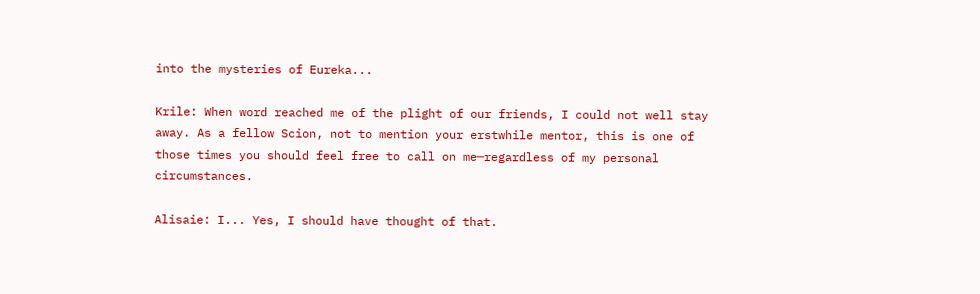into the mysteries of Eureka...

Krile: When word reached me of the plight of our friends, I could not well stay away. As a fellow Scion, not to mention your erstwhile mentor, this is one of those times you should feel free to call on me─regardless of my personal circumstances.

Alisaie: I... Yes, I should have thought of that.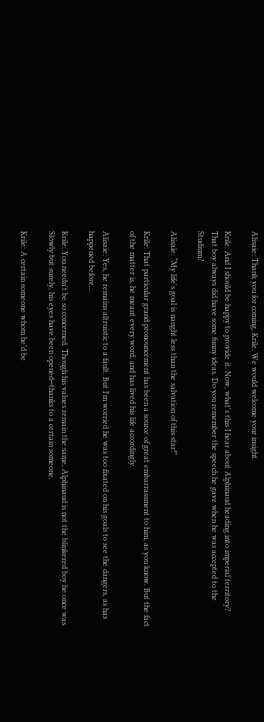Alisaie: Thank you for coming, Krile. We would welcome your insight.

Krile: And I should be happy to provide it. Now, what's this I hear about Alphinaud heading into imperial territory? That boy always did have some funny ideas. Do you remember the speech he gave when he was accepted to the Studium?

Alisaie: “My life's goal is naught less than the salvation of this star!”

Krile: That particular grand pronouncement has been a source of great embarrassment to him, as you know. But the fact of the matter is, he meant every word, and has lived his life accordingly.

Alisaie: Yes, he remains altruistic to a fault. But I'm worried he was too fixated on his goals to see the dangers, as has happened before...

Krile: You needn't be so concerned. Though his values remain the same, Alphinaud is not the blinkered boy he once was. Slowly but surely, his eyes have been opened─thanks to a certain someone.

Krile: A certain someone whom he'd be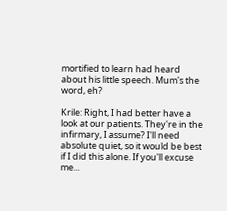mortified to learn had heard about his little speech. Mum's the word, eh?

Krile: Right, I had better have a look at our patients. They're in the infirmary, I assume? I'll need absolute quiet, so it would be best if I did this alone. If you'll excuse me...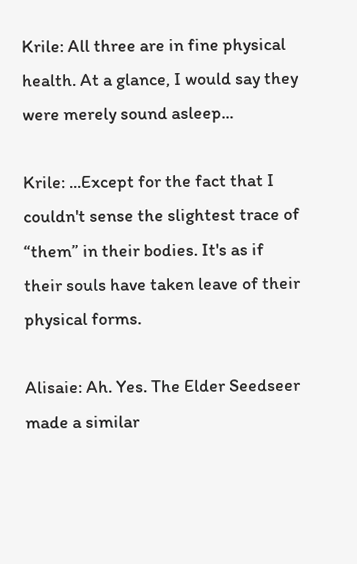Krile: All three are in fine physical health. At a glance, I would say they were merely sound asleep...

Krile: ...Except for the fact that I couldn't sense the slightest trace of “them” in their bodies. It's as if their souls have taken leave of their physical forms.

Alisaie: Ah. Yes. The Elder Seedseer made a similar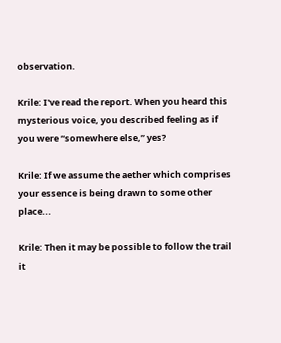observation.

Krile: I've read the report. When you heard this mysterious voice, you described feeling as if you were “somewhere else,” yes?

Krile: If we assume the aether which comprises your essence is being drawn to some other place...

Krile: Then it may be possible to follow the trail it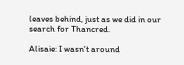leaves behind, just as we did in our search for Thancred.

Alisaie: I wasn't around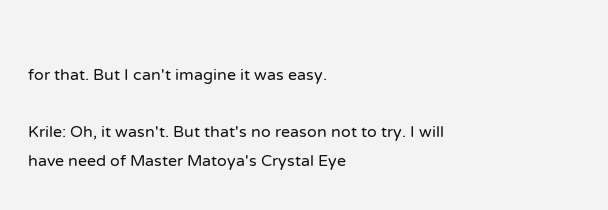for that. But I can't imagine it was easy.

Krile: Oh, it wasn't. But that's no reason not to try. I will have need of Master Matoya's Crystal Eye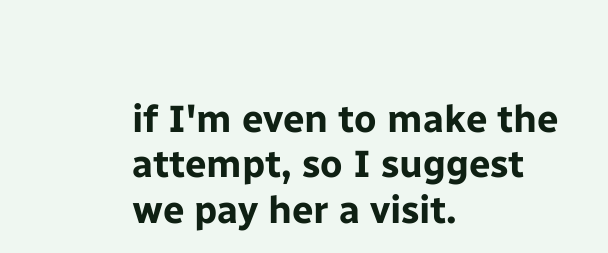if I'm even to make the attempt, so I suggest we pay her a visit.